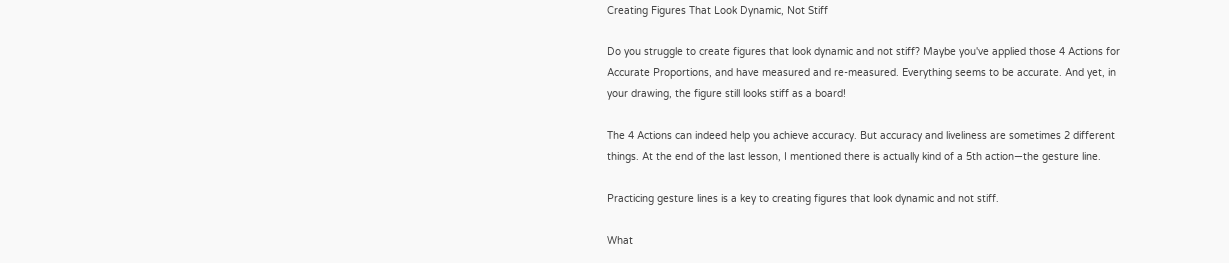Creating Figures That Look Dynamic, Not Stiff

Do you struggle to create figures that look dynamic and not stiff? Maybe you've applied those 4 Actions for Accurate Proportions, and have measured and re-measured. Everything seems to be accurate. And yet, in your drawing, the figure still looks stiff as a board!

The 4 Actions can indeed help you achieve accuracy. But accuracy and liveliness are sometimes 2 different things. At the end of the last lesson, I mentioned there is actually kind of a 5th action—the gesture line.

Practicing gesture lines is a key to creating figures that look dynamic and not stiff.

What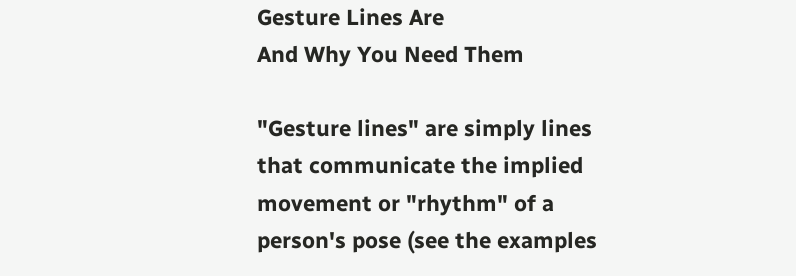Gesture Lines Are
And Why You Need Them

"Gesture lines" are simply lines that communicate the implied movement or "rhythm" of a person's pose (see the examples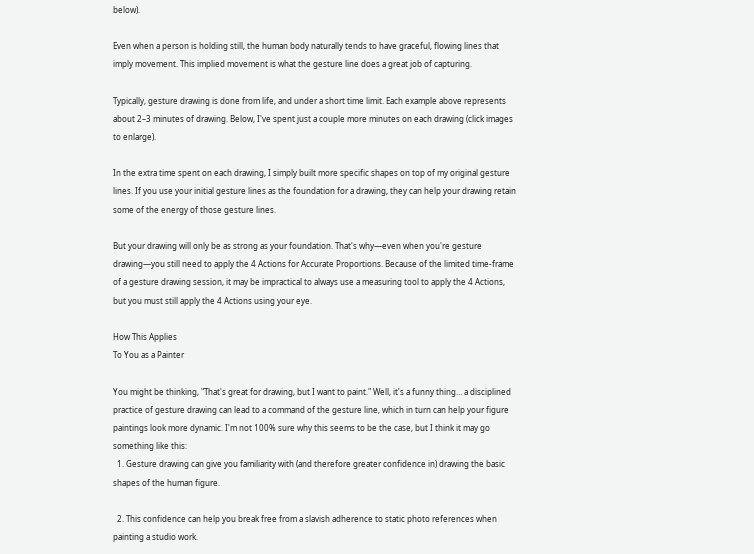below).

Even when a person is holding still, the human body naturally tends to have graceful, flowing lines that imply movement. This implied movement is what the gesture line does a great job of capturing.

Typically, gesture drawing is done from life, and under a short time limit. Each example above represents about 2–3 minutes of drawing. Below, I've spent just a couple more minutes on each drawing (click images to enlarge).

In the extra time spent on each drawing, I simply built more specific shapes on top of my original gesture lines. If you use your initial gesture lines as the foundation for a drawing, they can help your drawing retain some of the energy of those gesture lines.

But your drawing will only be as strong as your foundation. That's why—even when you're gesture drawing—you still need to apply the 4 Actions for Accurate Proportions. Because of the limited time-frame of a gesture drawing session, it may be impractical to always use a measuring tool to apply the 4 Actions, but you must still apply the 4 Actions using your eye.

How This Applies
To You as a Painter

You might be thinking, "That's great for drawing, but I want to paint." Well, it's a funny thing… a disciplined practice of gesture drawing can lead to a command of the gesture line, which in turn can help your figure paintings look more dynamic. I'm not 100% sure why this seems to be the case, but I think it may go something like this:
  1. Gesture drawing can give you familiarity with (and therefore greater confidence in) drawing the basic shapes of the human figure.

  2. This confidence can help you break free from a slavish adherence to static photo references when painting a studio work.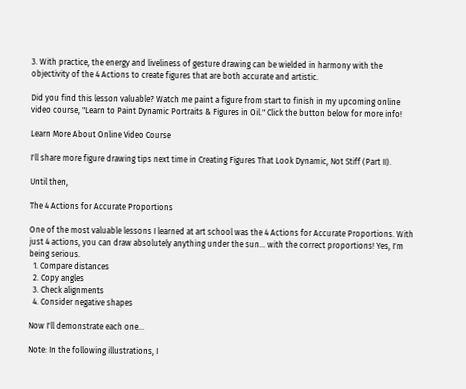3. With practice, the energy and liveliness of gesture drawing can be wielded in harmony with the objectivity of the 4 Actions to create figures that are both accurate and artistic.

Did you find this lesson valuable? Watch me paint a figure from start to finish in my upcoming online video course, "Learn to Paint Dynamic Portraits & Figures in Oil." Click the button below for more info!

Learn More About Online Video Course

I'll share more figure drawing tips next time in Creating Figures That Look Dynamic, Not Stiff (Part II).

Until then,

The 4 Actions for Accurate Proportions

One of the most valuable lessons I learned at art school was the 4 Actions for Accurate Proportions. With just 4 actions, you can draw absolutely anything under the sun… with the correct proportions! Yes, I'm being serious.
  1. Compare distances
  2. Copy angles
  3. Check alignments
  4. Consider negative shapes

Now I'll demonstrate each one…

Note: In the following illustrations, I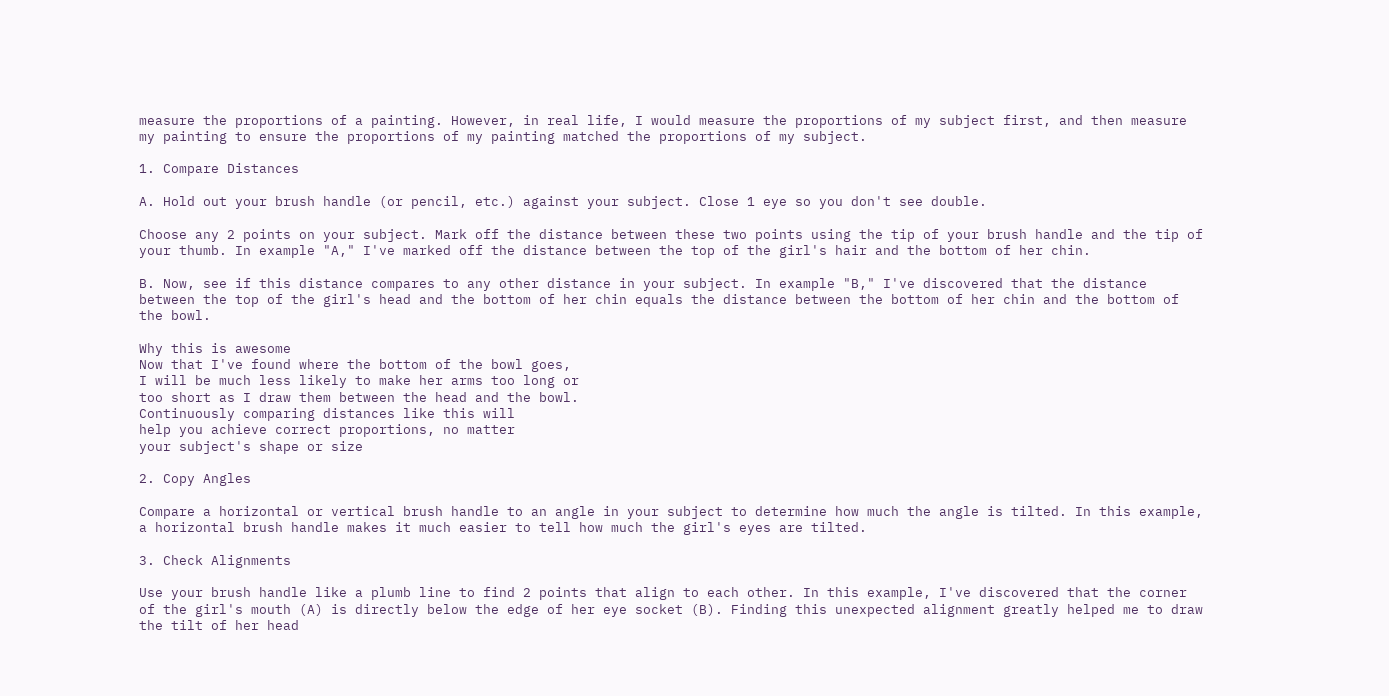measure the proportions of a painting. However, in real life, I would measure the proportions of my subject first, and then measure my painting to ensure the proportions of my painting matched the proportions of my subject.

1. Compare Distances

A. Hold out your brush handle (or pencil, etc.) against your subject. Close 1 eye so you don't see double.

Choose any 2 points on your subject. Mark off the distance between these two points using the tip of your brush handle and the tip of your thumb. In example "A," I've marked off the distance between the top of the girl's hair and the bottom of her chin.

B. Now, see if this distance compares to any other distance in your subject. In example "B," I've discovered that the distance between the top of the girl's head and the bottom of her chin equals the distance between the bottom of her chin and the bottom of the bowl.

Why this is awesome
Now that I've found where the bottom of the bowl goes,
I will be much less likely to make her arms too long or
too short as I draw them between the head and the bowl.
Continuously comparing distances like this will
help you achieve correct proportions, no matter
your subject's shape or size

2. Copy Angles

Compare a horizontal or vertical brush handle to an angle in your subject to determine how much the angle is tilted. In this example, a horizontal brush handle makes it much easier to tell how much the girl's eyes are tilted.

3. Check Alignments

Use your brush handle like a plumb line to find 2 points that align to each other. In this example, I've discovered that the corner of the girl's mouth (A) is directly below the edge of her eye socket (B). Finding this unexpected alignment greatly helped me to draw the tilt of her head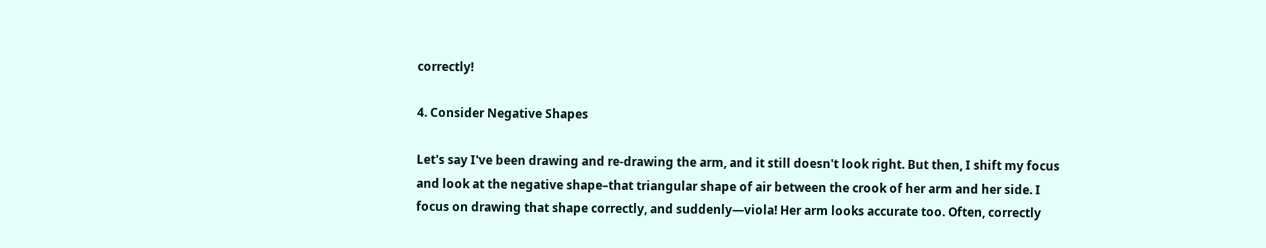correctly!

4. Consider Negative Shapes

Let's say I've been drawing and re-drawing the arm, and it still doesn't look right. But then, I shift my focus and look at the negative shape–that triangular shape of air between the crook of her arm and her side. I focus on drawing that shape correctly, and suddenly—viola! Her arm looks accurate too. Often, correctly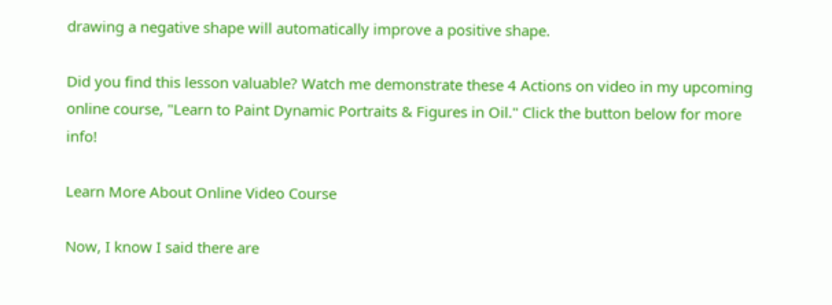drawing a negative shape will automatically improve a positive shape.

Did you find this lesson valuable? Watch me demonstrate these 4 Actions on video in my upcoming online course, "Learn to Paint Dynamic Portraits & Figures in Oil." Click the button below for more info!

Learn More About Online Video Course

Now, I know I said there are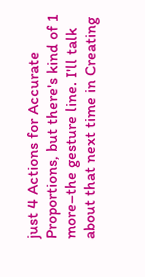just 4 Actions for Accurate Proportions, but there's kind of 1 more–the gesture line. I'll talk about that next time in Creating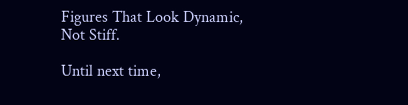Figures That Look Dynamic, Not Stiff.

Until next time,